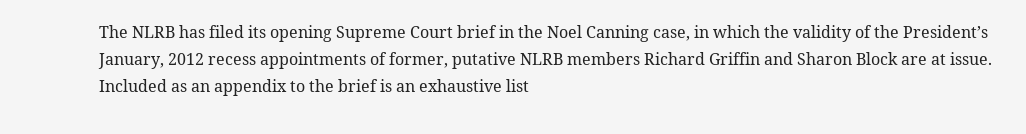The NLRB has filed its opening Supreme Court brief in the Noel Canning case, in which the validity of the President’s January, 2012 recess appointments of former, putative NLRB members Richard Griffin and Sharon Block are at issue.  Included as an appendix to the brief is an exhaustive list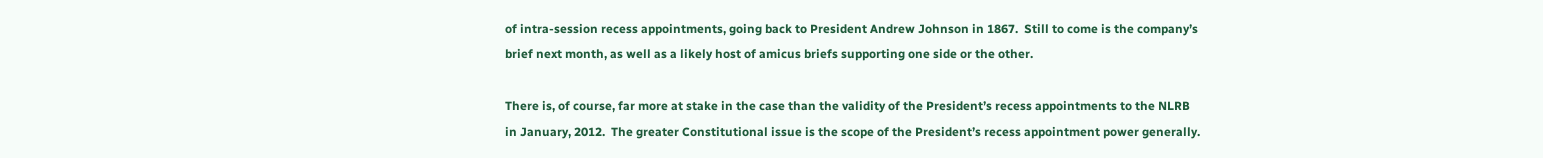of intra-session recess appointments, going back to President Andrew Johnson in 1867.  Still to come is the company’s brief next month, as well as a likely host of amicus briefs supporting one side or the other.

There is, of course, far more at stake in the case than the validity of the President’s recess appointments to the NLRB in January, 2012.  The greater Constitutional issue is the scope of the President’s recess appointment power generally.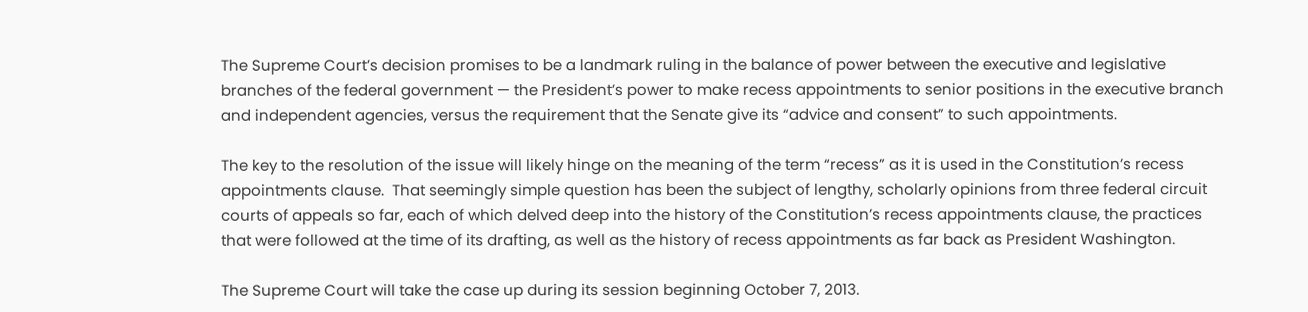The Supreme Court’s decision promises to be a landmark ruling in the balance of power between the executive and legislative branches of the federal government — the President’s power to make recess appointments to senior positions in the executive branch and independent agencies, versus the requirement that the Senate give its “advice and consent” to such appointments.

The key to the resolution of the issue will likely hinge on the meaning of the term “recess” as it is used in the Constitution’s recess appointments clause.  That seemingly simple question has been the subject of lengthy, scholarly opinions from three federal circuit courts of appeals so far, each of which delved deep into the history of the Constitution’s recess appointments clause, the practices that were followed at the time of its drafting, as well as the history of recess appointments as far back as President Washington.

The Supreme Court will take the case up during its session beginning October 7, 2013.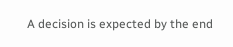A decision is expected by the end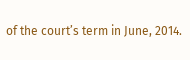of the court’s term in June, 2014.